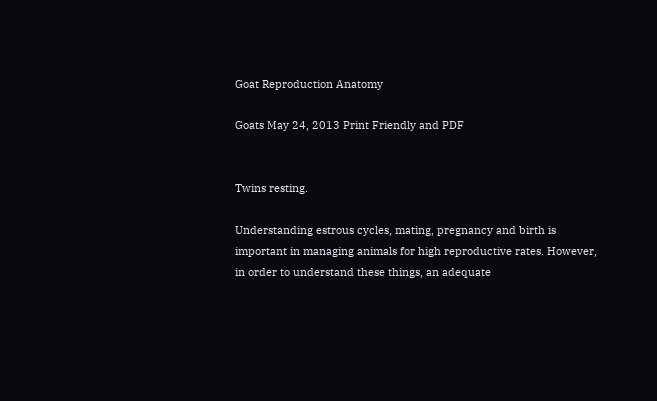Goat Reproduction Anatomy

Goats May 24, 2013 Print Friendly and PDF


Twins resting.

Understanding estrous cycles, mating, pregnancy and birth is important in managing animals for high reproductive rates. However, in order to understand these things, an adequate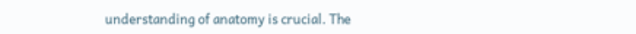understanding of anatomy is crucial. The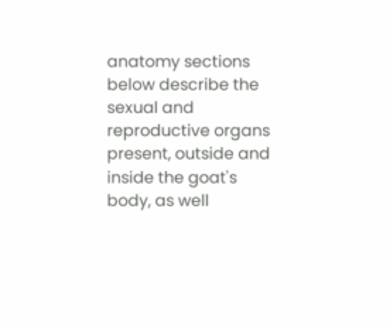anatomy sections below describe the sexual and reproductive organs present, outside and inside the goat's body, as well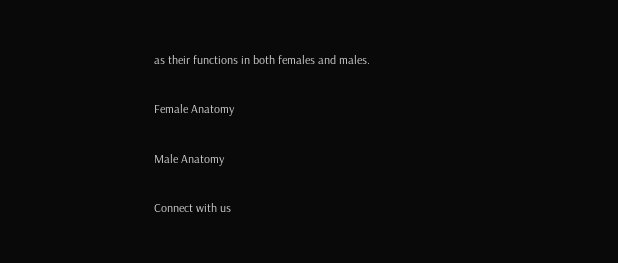as their functions in both females and males.

Female Anatomy

Male Anatomy

Connect with us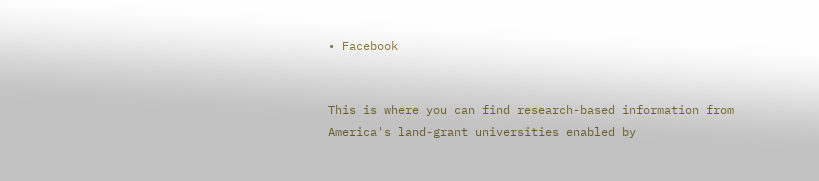• Facebook


This is where you can find research-based information from America's land-grant universities enabled by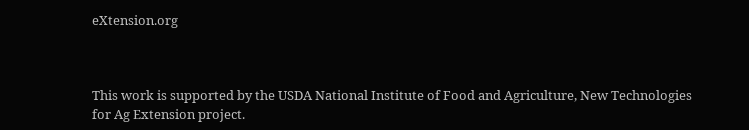eXtension.org



This work is supported by the USDA National Institute of Food and Agriculture, New Technologies for Ag Extension project.